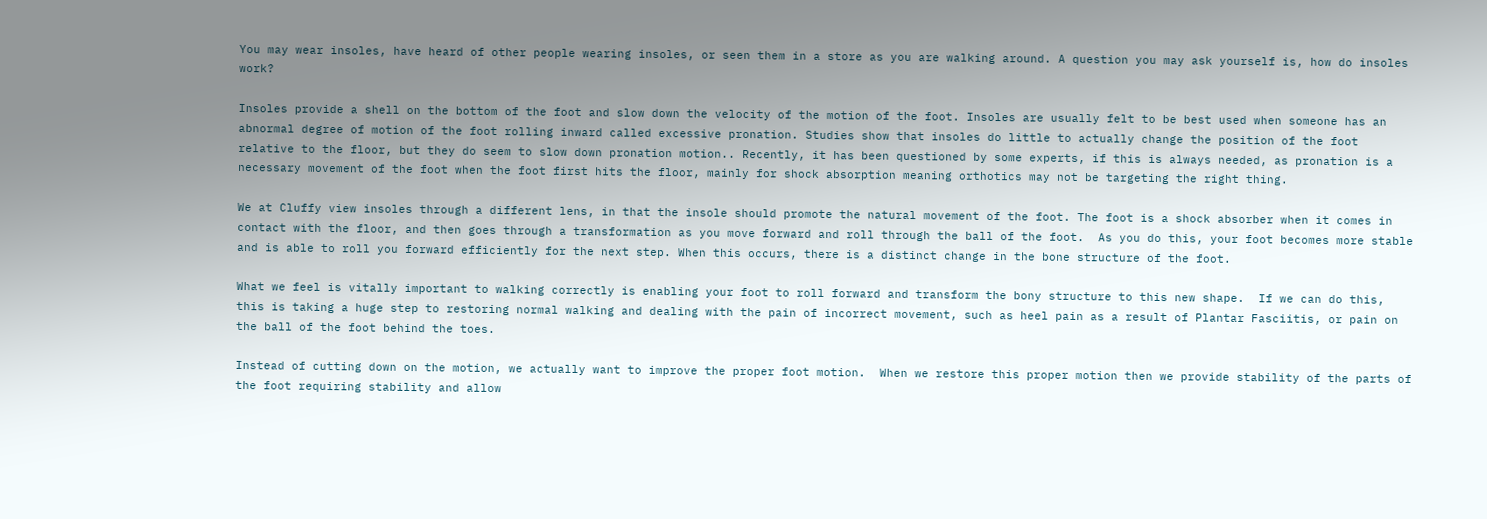You may wear insoles, have heard of other people wearing insoles, or seen them in a store as you are walking around. A question you may ask yourself is, how do insoles work?

Insoles provide a shell on the bottom of the foot and slow down the velocity of the motion of the foot. Insoles are usually felt to be best used when someone has an abnormal degree of motion of the foot rolling inward called excessive pronation. Studies show that insoles do little to actually change the position of the foot relative to the floor, but they do seem to slow down pronation motion.. Recently, it has been questioned by some experts, if this is always needed, as pronation is a necessary movement of the foot when the foot first hits the floor, mainly for shock absorption meaning orthotics may not be targeting the right thing.

We at Cluffy view insoles through a different lens, in that the insole should promote the natural movement of the foot. The foot is a shock absorber when it comes in contact with the floor, and then goes through a transformation as you move forward and roll through the ball of the foot.  As you do this, your foot becomes more stable and is able to roll you forward efficiently for the next step. When this occurs, there is a distinct change in the bone structure of the foot.

What we feel is vitally important to walking correctly is enabling your foot to roll forward and transform the bony structure to this new shape.  If we can do this, this is taking a huge step to restoring normal walking and dealing with the pain of incorrect movement, such as heel pain as a result of Plantar Fasciitis, or pain on the ball of the foot behind the toes.

Instead of cutting down on the motion, we actually want to improve the proper foot motion.  When we restore this proper motion then we provide stability of the parts of the foot requiring stability and allow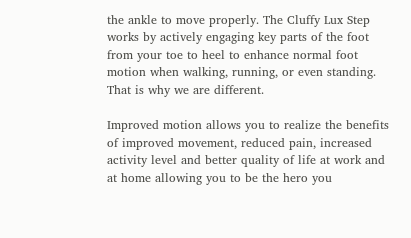the ankle to move properly. The Cluffy Lux Step works by actively engaging key parts of the foot from your toe to heel to enhance normal foot motion when walking, running, or even standing. That is why we are different.

Improved motion allows you to realize the benefits of improved movement, reduced pain, increased activity level and better quality of life at work and at home allowing you to be the hero you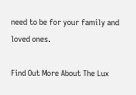need to be for your family and loved ones.

Find Out More About The Lux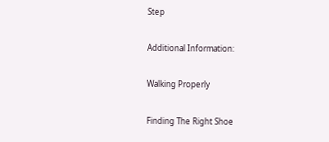Step

Additional Information:

Walking Properly

Finding The Right Shoe